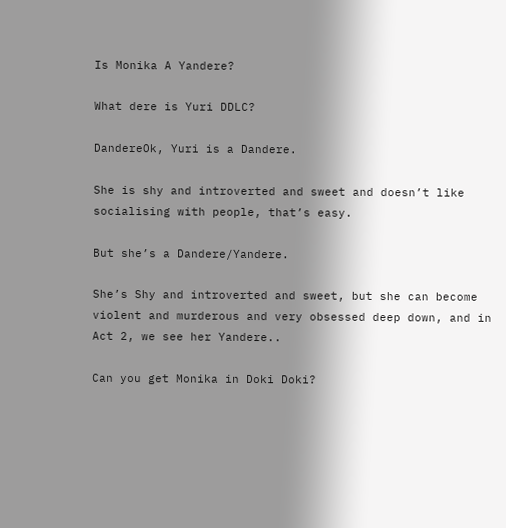Is Monika A Yandere?

What dere is Yuri DDLC?

DandereOk, Yuri is a Dandere.

She is shy and introverted and sweet and doesn’t like socialising with people, that’s easy.

But she’s a Dandere/Yandere.

She’s Shy and introverted and sweet, but she can become violent and murderous and very obsessed deep down, and in Act 2, we see her Yandere..

Can you get Monika in Doki Doki?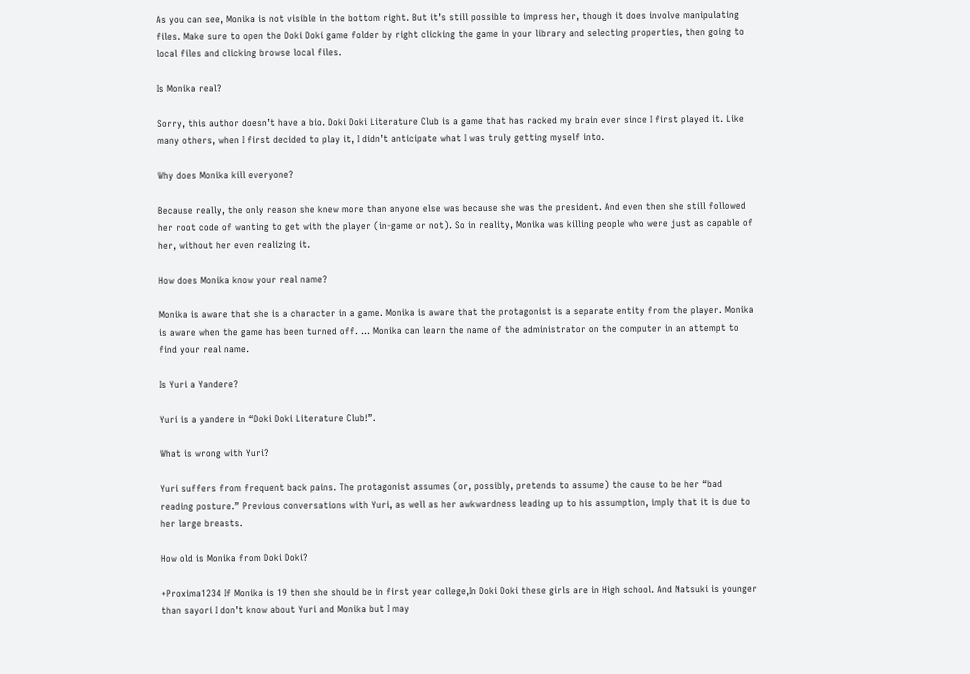As you can see, Monika is not visible in the bottom right. But it’s still possible to impress her, though it does involve manipulating files. Make sure to open the Doki Doki game folder by right clicking the game in your library and selecting properties, then going to local files and clicking browse local files.

Is Monika real?

Sorry, this author doesn’t have a bio. Doki Doki Literature Club is a game that has racked my brain ever since I first played it. Like many others, when I first decided to play it, I didn’t anticipate what I was truly getting myself into.

Why does Monika kill everyone?

Because really, the only reason she knew more than anyone else was because she was the president. And even then she still followed her root code of wanting to get with the player (in-game or not). So in reality, Monika was killing people who were just as capable of her, without her even realizing it.

How does Monika know your real name?

Monika is aware that she is a character in a game. Monika is aware that the protagonist is a separate entity from the player. Monika is aware when the game has been turned off. … Monika can learn the name of the administrator on the computer in an attempt to find your real name.

Is Yuri a Yandere?

Yuri is a yandere in “Doki Doki Literature Club!”.

What is wrong with Yuri?

Yuri suffers from frequent back pains. The protagonist assumes (or, possibly, pretends to assume) the cause to be her “bad reading posture.” Previous conversations with Yuri, as well as her awkwardness leading up to his assumption, imply that it is due to her large breasts.

How old is Monika from Doki Doki?

+Proxima1234 If Monika is 19 then she should be in first year college,In Doki Doki these girls are in High school. And Natsuki is younger than sayori I don’t know about Yuri and Monika but I may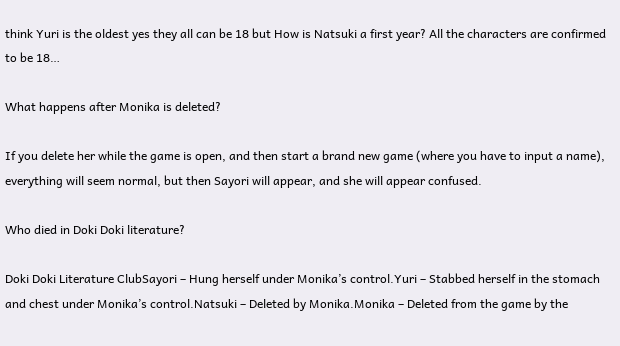think Yuri is the oldest yes they all can be 18 but How is Natsuki a first year? All the characters are confirmed to be 18…

What happens after Monika is deleted?

If you delete her while the game is open, and then start a brand new game (where you have to input a name), everything will seem normal, but then Sayori will appear, and she will appear confused.

Who died in Doki Doki literature?

Doki Doki Literature ClubSayori – Hung herself under Monika’s control.Yuri – Stabbed herself in the stomach and chest under Monika’s control.Natsuki – Deleted by Monika.Monika – Deleted from the game by the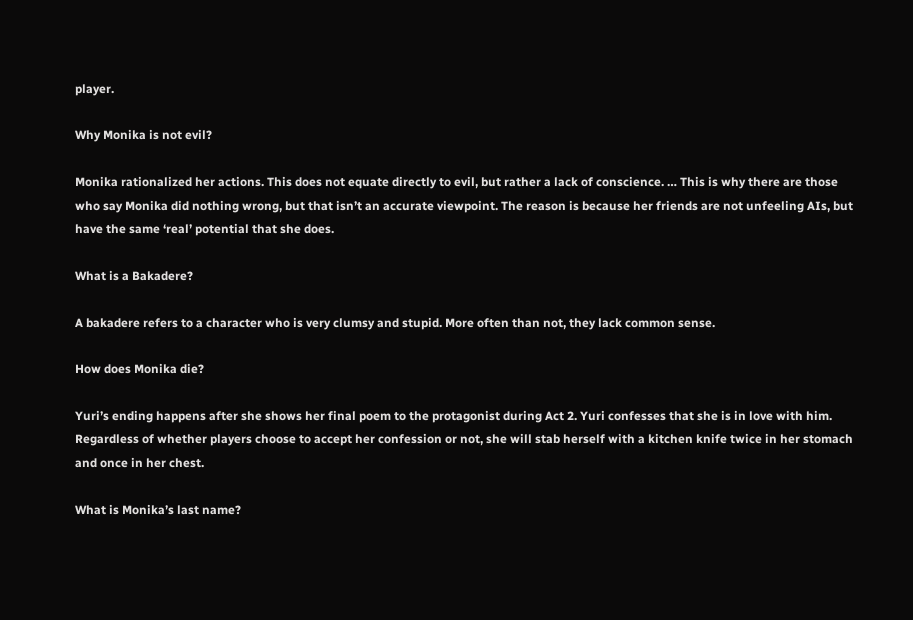player.

Why Monika is not evil?

Monika rationalized her actions. This does not equate directly to evil, but rather a lack of conscience. … This is why there are those who say Monika did nothing wrong, but that isn’t an accurate viewpoint. The reason is because her friends are not unfeeling AIs, but have the same ‘real’ potential that she does.

What is a Bakadere?

A bakadere refers to a character who is very clumsy and stupid. More often than not, they lack common sense.

How does Monika die?

Yuri’s ending happens after she shows her final poem to the protagonist during Act 2. Yuri confesses that she is in love with him. Regardless of whether players choose to accept her confession or not, she will stab herself with a kitchen knife twice in her stomach and once in her chest.

What is Monika’s last name?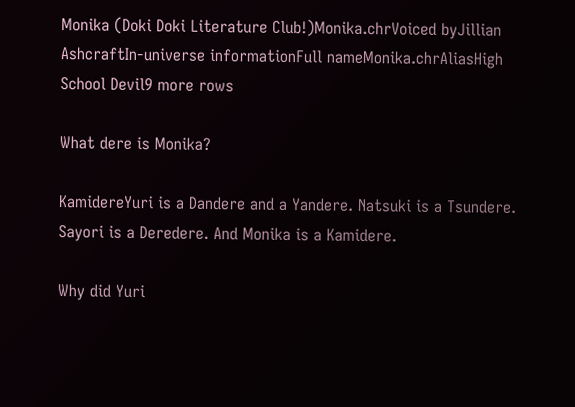Monika (Doki Doki Literature Club!)Monika.chrVoiced byJillian AshcraftIn-universe informationFull nameMonika.chrAliasHigh School Devil9 more rows

What dere is Monika?

KamidereYuri is a Dandere and a Yandere. Natsuki is a Tsundere. Sayori is a Deredere. And Monika is a Kamidere.

Why did Yuri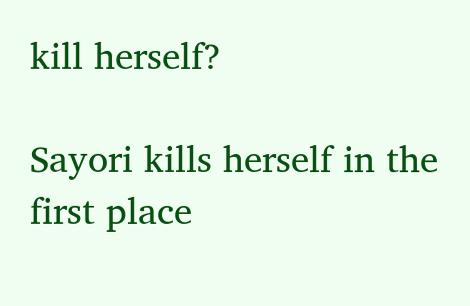kill herself?

Sayori kills herself in the first place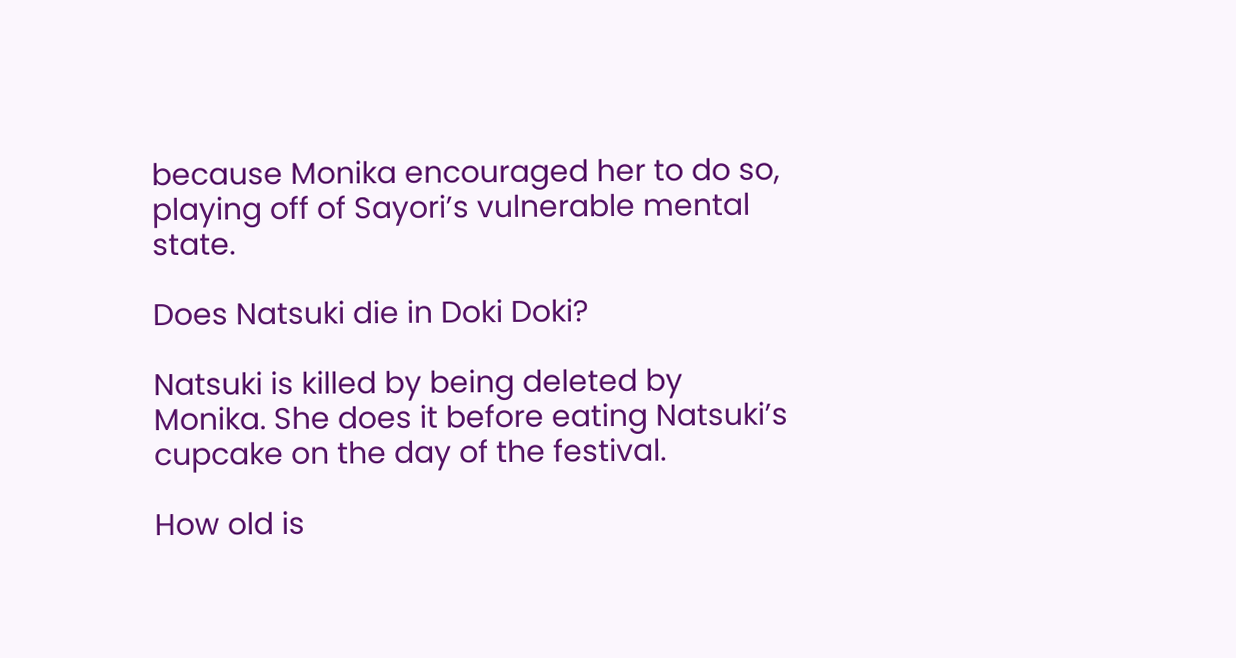because Monika encouraged her to do so, playing off of Sayori’s vulnerable mental state.

Does Natsuki die in Doki Doki?

Natsuki is killed by being deleted by Monika. She does it before eating Natsuki’s cupcake on the day of the festival.

How old is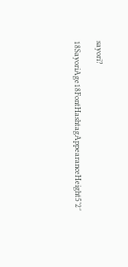sayori?

18SayoriAge18FontHashtagAppearanceHeight5’2″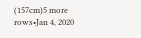(157cm)5 more rows•Jan 4, 2020